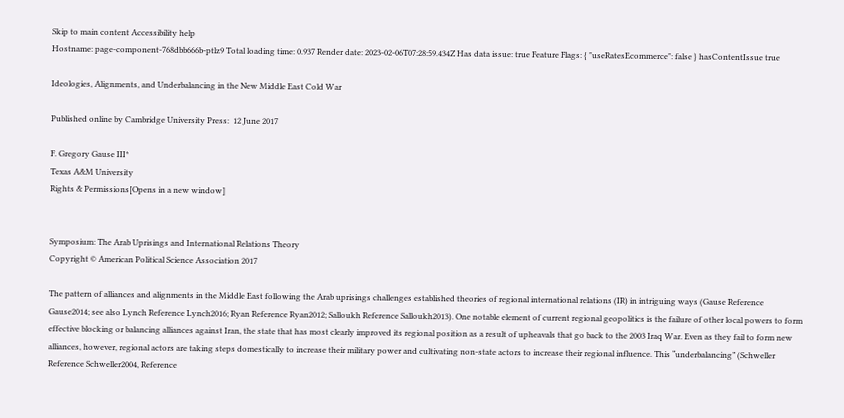Skip to main content Accessibility help
Hostname: page-component-768dbb666b-ptlz9 Total loading time: 0.937 Render date: 2023-02-06T07:28:59.434Z Has data issue: true Feature Flags: { "useRatesEcommerce": false } hasContentIssue true

Ideologies, Alignments, and Underbalancing in the New Middle East Cold War

Published online by Cambridge University Press:  12 June 2017

F. Gregory Gause III*
Texas A&M University
Rights & Permissions[Opens in a new window]


Symposium: The Arab Uprisings and International Relations Theory
Copyright © American Political Science Association 2017

The pattern of alliances and alignments in the Middle East following the Arab uprisings challenges established theories of regional international relations (IR) in intriguing ways (Gause Reference Gause2014; see also Lynch Reference Lynch2016; Ryan Reference Ryan2012; Salloukh Reference Salloukh2013). One notable element of current regional geopolitics is the failure of other local powers to form effective blocking or balancing alliances against Iran, the state that has most clearly improved its regional position as a result of upheavals that go back to the 2003 Iraq War. Even as they fail to form new alliances, however, regional actors are taking steps domestically to increase their military power and cultivating non-state actors to increase their regional influence. This “underbalancing” (Schweller Reference Schweller2004, Reference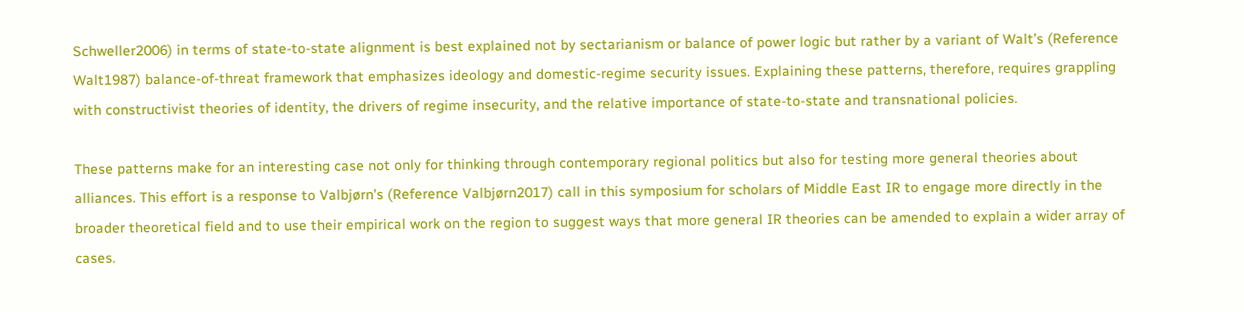Schweller2006) in terms of state-to-state alignment is best explained not by sectarianism or balance of power logic but rather by a variant of Walt’s (Reference Walt1987) balance-of-threat framework that emphasizes ideology and domestic-regime security issues. Explaining these patterns, therefore, requires grappling with constructivist theories of identity, the drivers of regime insecurity, and the relative importance of state-to-state and transnational policies.

These patterns make for an interesting case not only for thinking through contemporary regional politics but also for testing more general theories about alliances. This effort is a response to Valbjørn’s (Reference Valbjørn2017) call in this symposium for scholars of Middle East IR to engage more directly in the broader theoretical field and to use their empirical work on the region to suggest ways that more general IR theories can be amended to explain a wider array of cases.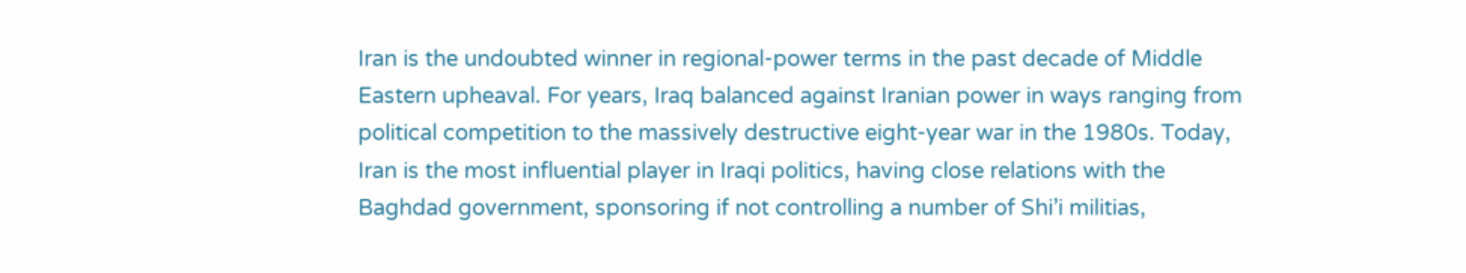Iran is the undoubted winner in regional-power terms in the past decade of Middle Eastern upheaval. For years, Iraq balanced against Iranian power in ways ranging from political competition to the massively destructive eight-year war in the 1980s. Today, Iran is the most influential player in Iraqi politics, having close relations with the Baghdad government, sponsoring if not controlling a number of Shi’i militias,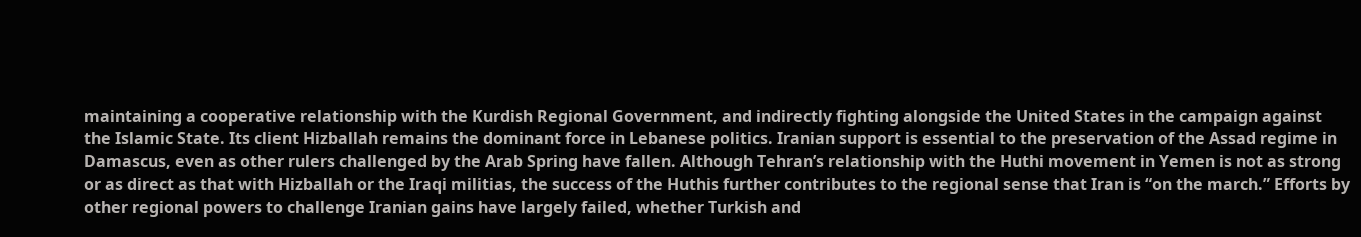maintaining a cooperative relationship with the Kurdish Regional Government, and indirectly fighting alongside the United States in the campaign against the Islamic State. Its client Hizballah remains the dominant force in Lebanese politics. Iranian support is essential to the preservation of the Assad regime in Damascus, even as other rulers challenged by the Arab Spring have fallen. Although Tehran’s relationship with the Huthi movement in Yemen is not as strong or as direct as that with Hizballah or the Iraqi militias, the success of the Huthis further contributes to the regional sense that Iran is “on the march.” Efforts by other regional powers to challenge Iranian gains have largely failed, whether Turkish and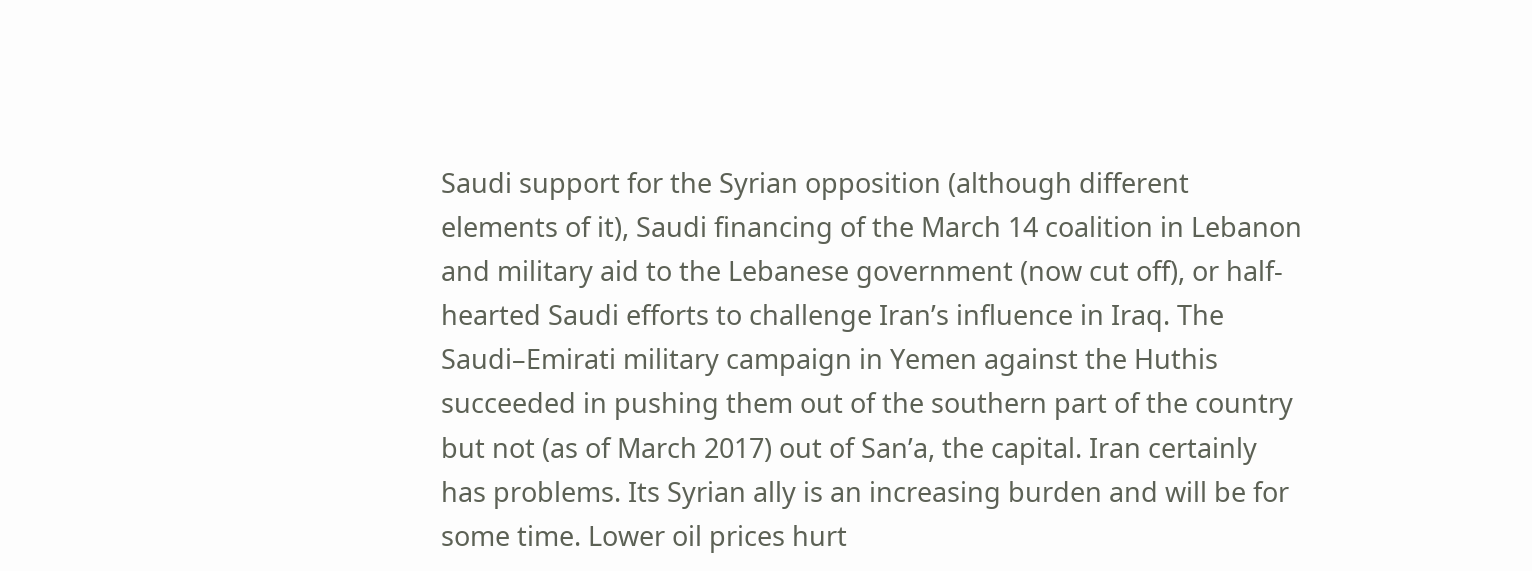Saudi support for the Syrian opposition (although different elements of it), Saudi financing of the March 14 coalition in Lebanon and military aid to the Lebanese government (now cut off), or half-hearted Saudi efforts to challenge Iran’s influence in Iraq. The Saudi–Emirati military campaign in Yemen against the Huthis succeeded in pushing them out of the southern part of the country but not (as of March 2017) out of San’a, the capital. Iran certainly has problems. Its Syrian ally is an increasing burden and will be for some time. Lower oil prices hurt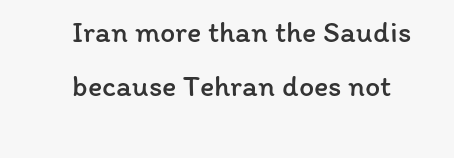Iran more than the Saudis because Tehran does not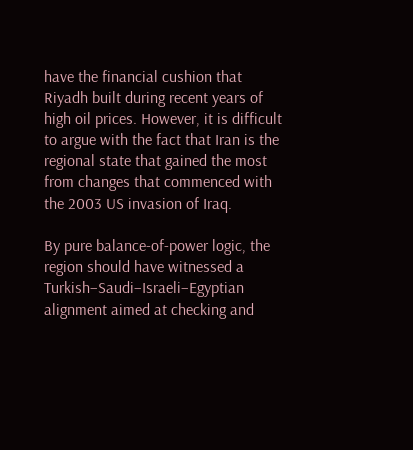have the financial cushion that Riyadh built during recent years of high oil prices. However, it is difficult to argue with the fact that Iran is the regional state that gained the most from changes that commenced with the 2003 US invasion of Iraq.

By pure balance-of-power logic, the region should have witnessed a Turkish–Saudi–Israeli–Egyptian alignment aimed at checking and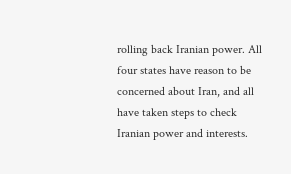rolling back Iranian power. All four states have reason to be concerned about Iran, and all have taken steps to check Iranian power and interests.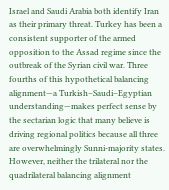Israel and Saudi Arabia both identify Iran as their primary threat. Turkey has been a consistent supporter of the armed opposition to the Assad regime since the outbreak of the Syrian civil war. Three fourths of this hypothetical balancing alignment—a Turkish–Saudi–Egyptian understanding—makes perfect sense by the sectarian logic that many believe is driving regional politics because all three are overwhelmingly Sunni-majority states. However, neither the trilateral nor the quadrilateral balancing alignment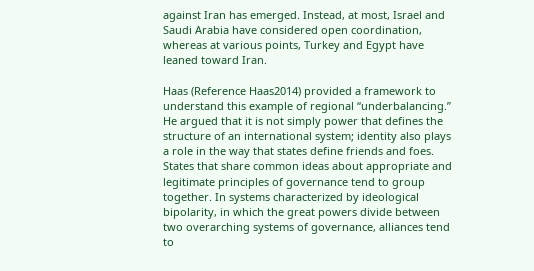against Iran has emerged. Instead, at most, Israel and Saudi Arabia have considered open coordination, whereas at various points, Turkey and Egypt have leaned toward Iran.

Haas (Reference Haas2014) provided a framework to understand this example of regional “underbalancing.” He argued that it is not simply power that defines the structure of an international system; identity also plays a role in the way that states define friends and foes. States that share common ideas about appropriate and legitimate principles of governance tend to group together. In systems characterized by ideological bipolarity, in which the great powers divide between two overarching systems of governance, alliances tend to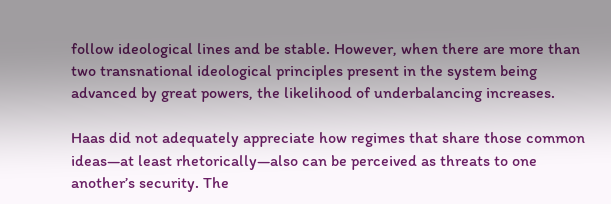follow ideological lines and be stable. However, when there are more than two transnational ideological principles present in the system being advanced by great powers, the likelihood of underbalancing increases.

Haas did not adequately appreciate how regimes that share those common ideas—at least rhetorically—also can be perceived as threats to one another’s security. The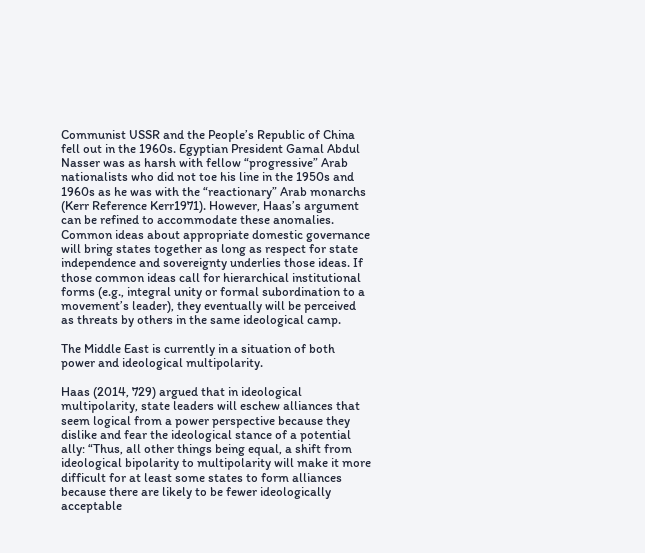Communist USSR and the People’s Republic of China fell out in the 1960s. Egyptian President Gamal Abdul Nasser was as harsh with fellow “progressive” Arab nationalists who did not toe his line in the 1950s and 1960s as he was with the “reactionary” Arab monarchs (Kerr Reference Kerr1971). However, Haas’s argument can be refined to accommodate these anomalies. Common ideas about appropriate domestic governance will bring states together as long as respect for state independence and sovereignty underlies those ideas. If those common ideas call for hierarchical institutional forms (e.g., integral unity or formal subordination to a movement’s leader), they eventually will be perceived as threats by others in the same ideological camp.

The Middle East is currently in a situation of both power and ideological multipolarity.

Haas (2014, 729) argued that in ideological multipolarity, state leaders will eschew alliances that seem logical from a power perspective because they dislike and fear the ideological stance of a potential ally: “Thus, all other things being equal, a shift from ideological bipolarity to multipolarity will make it more difficult for at least some states to form alliances because there are likely to be fewer ideologically acceptable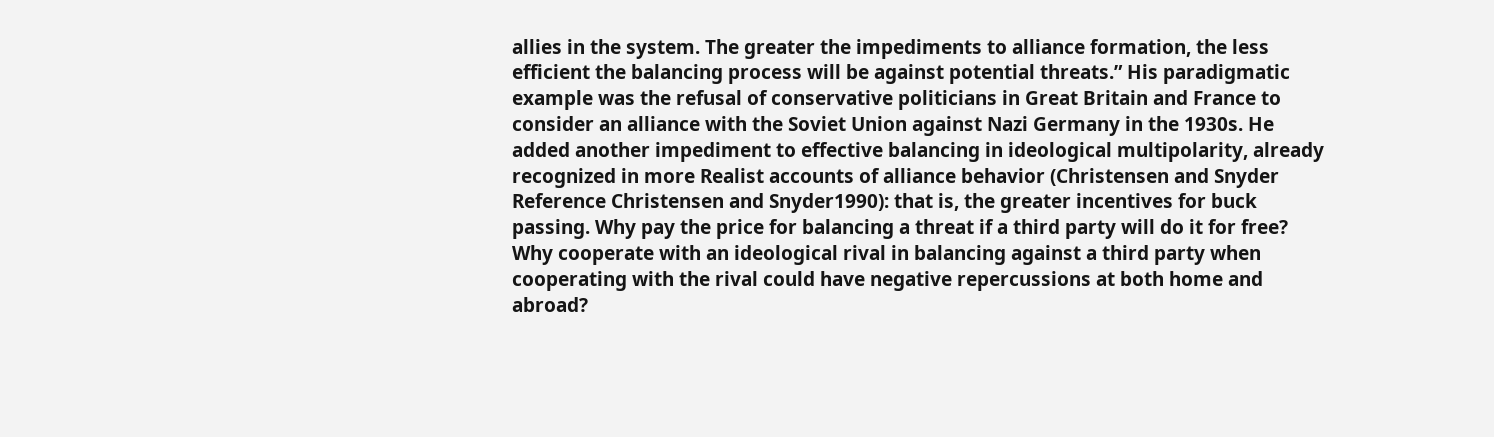allies in the system. The greater the impediments to alliance formation, the less efficient the balancing process will be against potential threats.” His paradigmatic example was the refusal of conservative politicians in Great Britain and France to consider an alliance with the Soviet Union against Nazi Germany in the 1930s. He added another impediment to effective balancing in ideological multipolarity, already recognized in more Realist accounts of alliance behavior (Christensen and Snyder Reference Christensen and Snyder1990): that is, the greater incentives for buck passing. Why pay the price for balancing a threat if a third party will do it for free? Why cooperate with an ideological rival in balancing against a third party when cooperating with the rival could have negative repercussions at both home and abroad?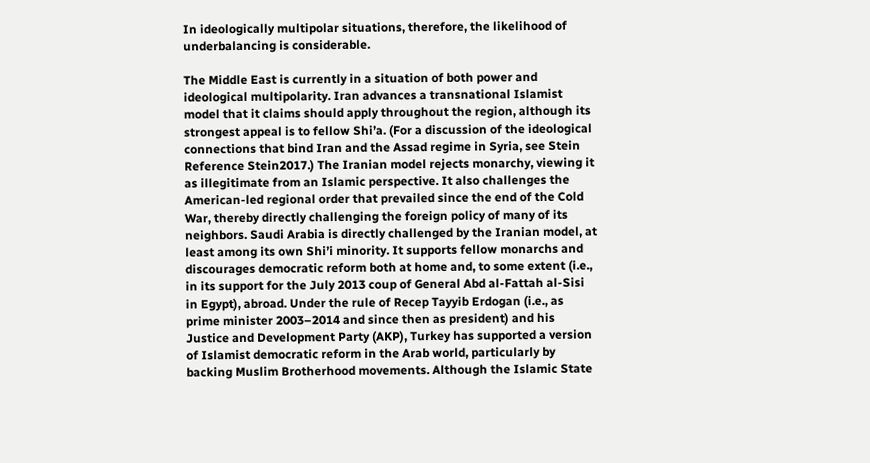In ideologically multipolar situations, therefore, the likelihood of underbalancing is considerable.

The Middle East is currently in a situation of both power and ideological multipolarity. Iran advances a transnational Islamist model that it claims should apply throughout the region, although its strongest appeal is to fellow Shi’a. (For a discussion of the ideological connections that bind Iran and the Assad regime in Syria, see Stein Reference Stein2017.) The Iranian model rejects monarchy, viewing it as illegitimate from an Islamic perspective. It also challenges the American-led regional order that prevailed since the end of the Cold War, thereby directly challenging the foreign policy of many of its neighbors. Saudi Arabia is directly challenged by the Iranian model, at least among its own Shi’i minority. It supports fellow monarchs and discourages democratic reform both at home and, to some extent (i.e., in its support for the July 2013 coup of General Abd al-Fattah al-Sisi in Egypt), abroad. Under the rule of Recep Tayyib Erdogan (i.e., as prime minister 2003–2014 and since then as president) and his Justice and Development Party (AKP), Turkey has supported a version of Islamist democratic reform in the Arab world, particularly by backing Muslim Brotherhood movements. Although the Islamic State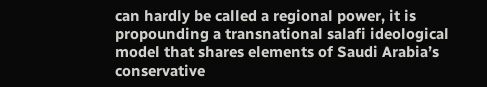can hardly be called a regional power, it is propounding a transnational salafi ideological model that shares elements of Saudi Arabia’s conservative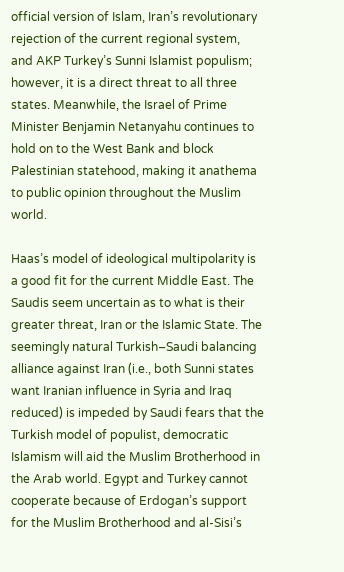official version of Islam, Iran’s revolutionary rejection of the current regional system, and AKP Turkey’s Sunni Islamist populism; however, it is a direct threat to all three states. Meanwhile, the Israel of Prime Minister Benjamin Netanyahu continues to hold on to the West Bank and block Palestinian statehood, making it anathema to public opinion throughout the Muslim world.

Haas’s model of ideological multipolarity is a good fit for the current Middle East. The Saudis seem uncertain as to what is their greater threat, Iran or the Islamic State. The seemingly natural Turkish–Saudi balancing alliance against Iran (i.e., both Sunni states want Iranian influence in Syria and Iraq reduced) is impeded by Saudi fears that the Turkish model of populist, democratic Islamism will aid the Muslim Brotherhood in the Arab world. Egypt and Turkey cannot cooperate because of Erdogan’s support for the Muslim Brotherhood and al-Sisi’s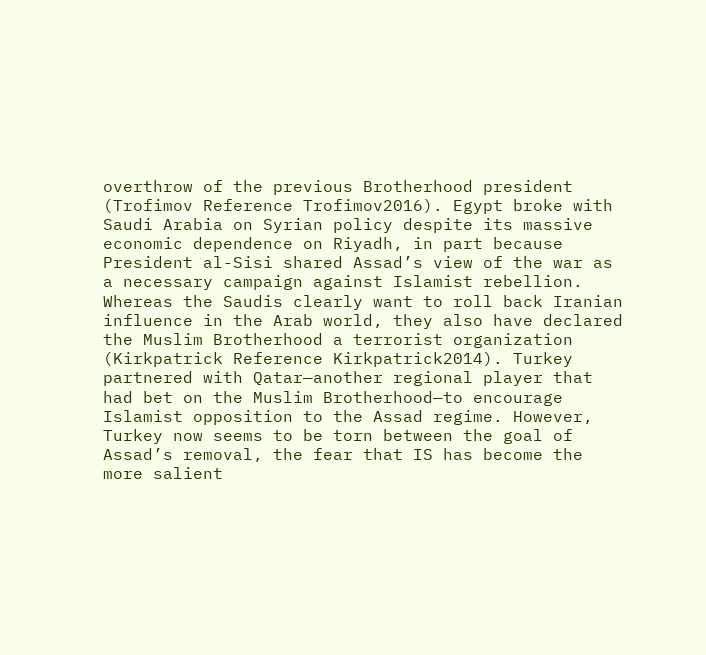overthrow of the previous Brotherhood president (Trofimov Reference Trofimov2016). Egypt broke with Saudi Arabia on Syrian policy despite its massive economic dependence on Riyadh, in part because President al-Sisi shared Assad’s view of the war as a necessary campaign against Islamist rebellion. Whereas the Saudis clearly want to roll back Iranian influence in the Arab world, they also have declared the Muslim Brotherhood a terrorist organization (Kirkpatrick Reference Kirkpatrick2014). Turkey partnered with Qatar—another regional player that had bet on the Muslim Brotherhood—to encourage Islamist opposition to the Assad regime. However, Turkey now seems to be torn between the goal of Assad’s removal, the fear that IS has become the more salient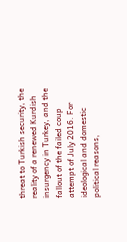threat to Turkish security, the reality of a renewed Kurdish insurgency in Turkey, and the fallout of the failed coup attempt of July 2016. For ideological and domestic political reasons,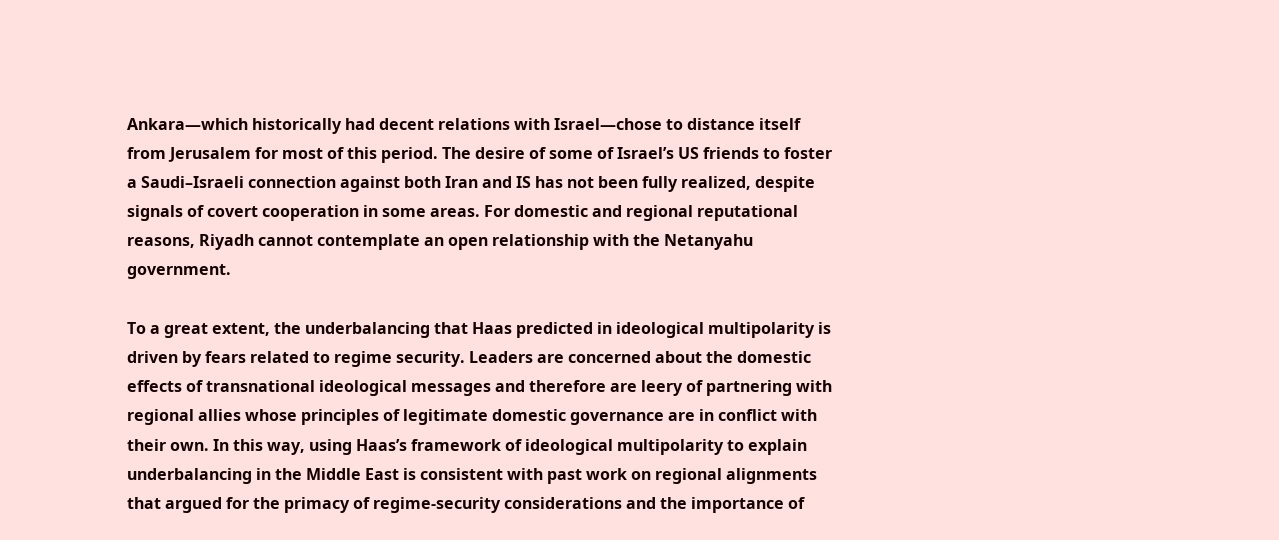Ankara—which historically had decent relations with Israel—chose to distance itself from Jerusalem for most of this period. The desire of some of Israel’s US friends to foster a Saudi–Israeli connection against both Iran and IS has not been fully realized, despite signals of covert cooperation in some areas. For domestic and regional reputational reasons, Riyadh cannot contemplate an open relationship with the Netanyahu government.

To a great extent, the underbalancing that Haas predicted in ideological multipolarity is driven by fears related to regime security. Leaders are concerned about the domestic effects of transnational ideological messages and therefore are leery of partnering with regional allies whose principles of legitimate domestic governance are in conflict with their own. In this way, using Haas’s framework of ideological multipolarity to explain underbalancing in the Middle East is consistent with past work on regional alignments that argued for the primacy of regime-security considerations and the importance of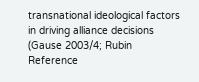transnational ideological factors in driving alliance decisions (Gause 2003/4; Rubin Reference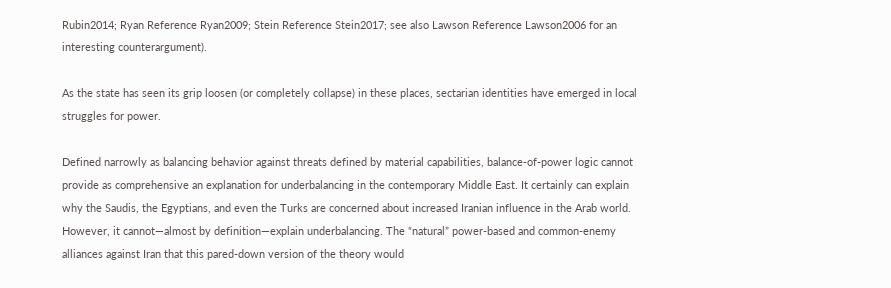Rubin2014; Ryan Reference Ryan2009; Stein Reference Stein2017; see also Lawson Reference Lawson2006 for an interesting counterargument).

As the state has seen its grip loosen (or completely collapse) in these places, sectarian identities have emerged in local struggles for power.

Defined narrowly as balancing behavior against threats defined by material capabilities, balance-of-power logic cannot provide as comprehensive an explanation for underbalancing in the contemporary Middle East. It certainly can explain why the Saudis, the Egyptians, and even the Turks are concerned about increased Iranian influence in the Arab world. However, it cannot—almost by definition—explain underbalancing. The “natural” power-based and common-enemy alliances against Iran that this pared-down version of the theory would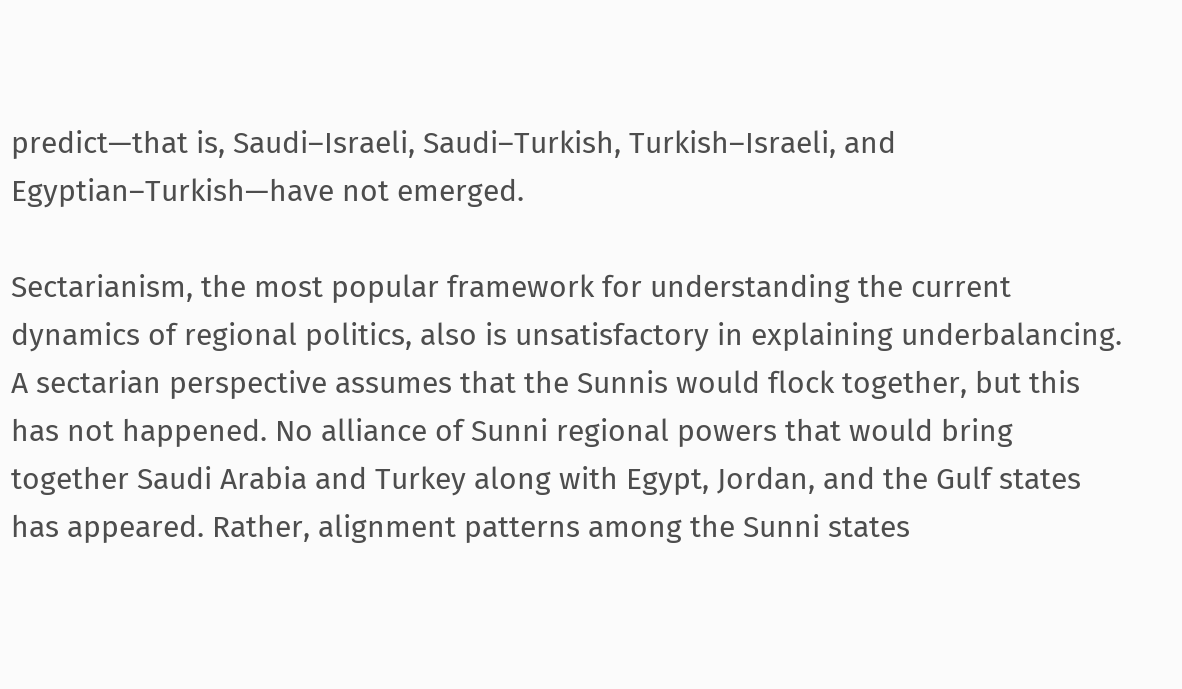predict—that is, Saudi–Israeli, Saudi–Turkish, Turkish–Israeli, and Egyptian–Turkish—have not emerged.

Sectarianism, the most popular framework for understanding the current dynamics of regional politics, also is unsatisfactory in explaining underbalancing. A sectarian perspective assumes that the Sunnis would flock together, but this has not happened. No alliance of Sunni regional powers that would bring together Saudi Arabia and Turkey along with Egypt, Jordan, and the Gulf states has appeared. Rather, alignment patterns among the Sunni states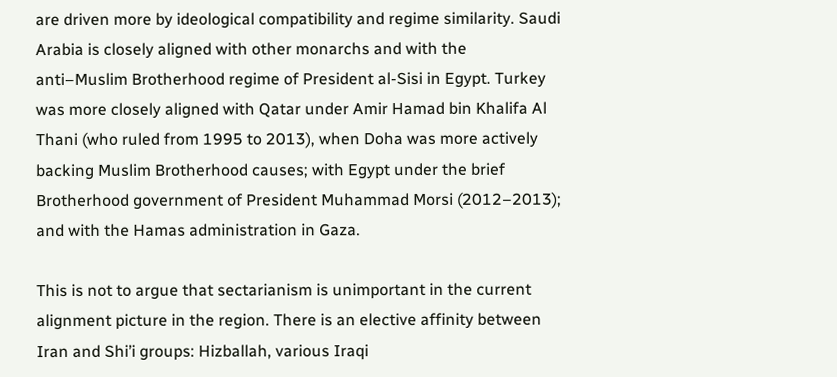are driven more by ideological compatibility and regime similarity. Saudi Arabia is closely aligned with other monarchs and with the anti–Muslim Brotherhood regime of President al-Sisi in Egypt. Turkey was more closely aligned with Qatar under Amir Hamad bin Khalifa Al Thani (who ruled from 1995 to 2013), when Doha was more actively backing Muslim Brotherhood causes; with Egypt under the brief Brotherhood government of President Muhammad Morsi (2012–2013); and with the Hamas administration in Gaza.

This is not to argue that sectarianism is unimportant in the current alignment picture in the region. There is an elective affinity between Iran and Shi’i groups: Hizballah, various Iraqi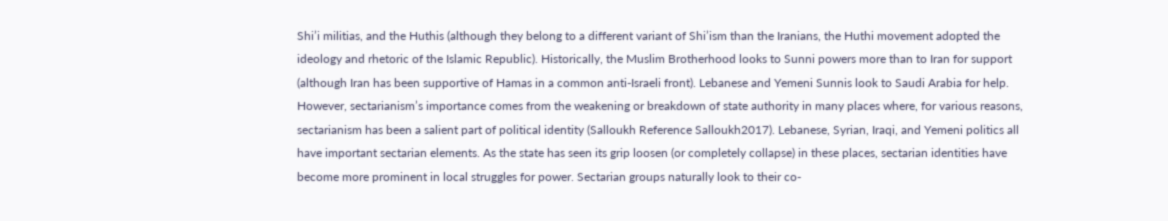Shi’i militias, and the Huthis (although they belong to a different variant of Shi’ism than the Iranians, the Huthi movement adopted the ideology and rhetoric of the Islamic Republic). Historically, the Muslim Brotherhood looks to Sunni powers more than to Iran for support (although Iran has been supportive of Hamas in a common anti-Israeli front). Lebanese and Yemeni Sunnis look to Saudi Arabia for help. However, sectarianism’s importance comes from the weakening or breakdown of state authority in many places where, for various reasons, sectarianism has been a salient part of political identity (Salloukh Reference Salloukh2017). Lebanese, Syrian, Iraqi, and Yemeni politics all have important sectarian elements. As the state has seen its grip loosen (or completely collapse) in these places, sectarian identities have become more prominent in local struggles for power. Sectarian groups naturally look to their co-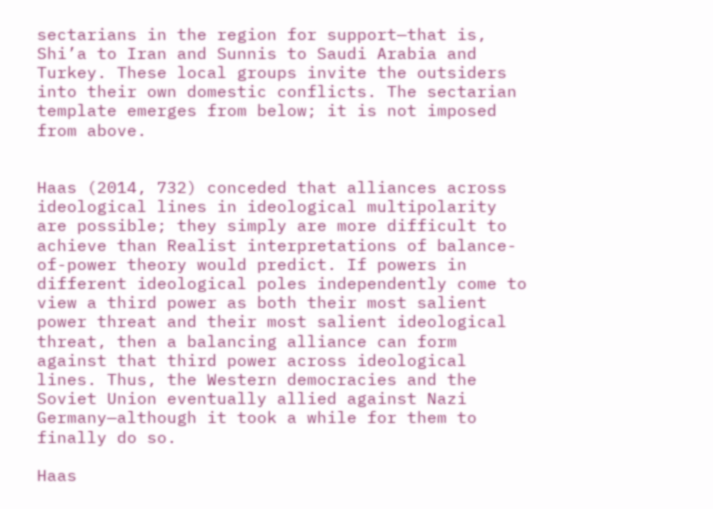sectarians in the region for support—that is, Shi’a to Iran and Sunnis to Saudi Arabia and Turkey. These local groups invite the outsiders into their own domestic conflicts. The sectarian template emerges from below; it is not imposed from above.


Haas (2014, 732) conceded that alliances across ideological lines in ideological multipolarity are possible; they simply are more difficult to achieve than Realist interpretations of balance-of-power theory would predict. If powers in different ideological poles independently come to view a third power as both their most salient power threat and their most salient ideological threat, then a balancing alliance can form against that third power across ideological lines. Thus, the Western democracies and the Soviet Union eventually allied against Nazi Germany—although it took a while for them to finally do so.

Haas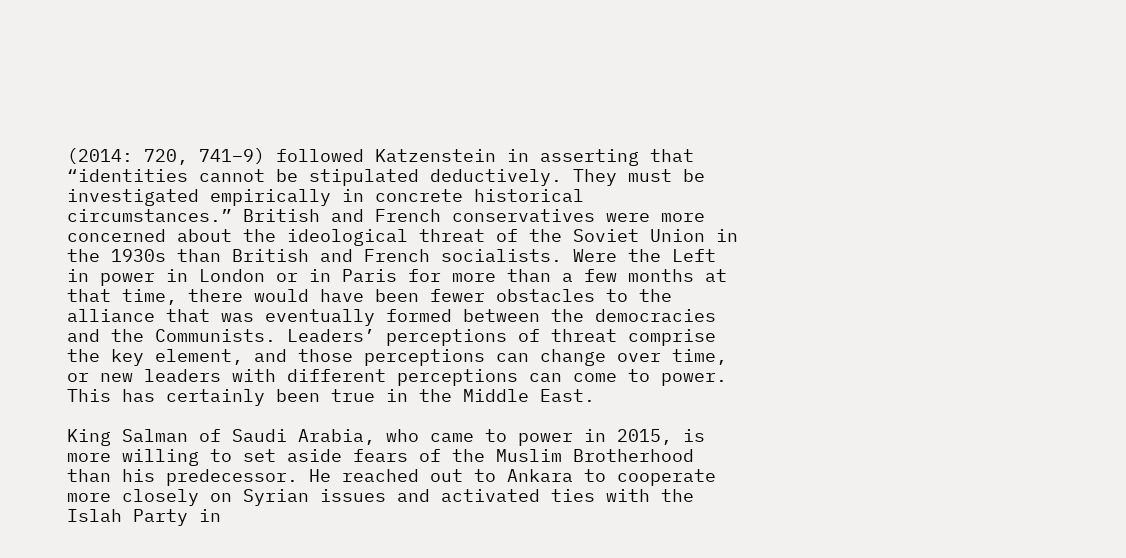(2014: 720, 741–9) followed Katzenstein in asserting that “identities cannot be stipulated deductively. They must be investigated empirically in concrete historical circumstances.” British and French conservatives were more concerned about the ideological threat of the Soviet Union in the 1930s than British and French socialists. Were the Left in power in London or in Paris for more than a few months at that time, there would have been fewer obstacles to the alliance that was eventually formed between the democracies and the Communists. Leaders’ perceptions of threat comprise the key element, and those perceptions can change over time, or new leaders with different perceptions can come to power. This has certainly been true in the Middle East.

King Salman of Saudi Arabia, who came to power in 2015, is more willing to set aside fears of the Muslim Brotherhood than his predecessor. He reached out to Ankara to cooperate more closely on Syrian issues and activated ties with the Islah Party in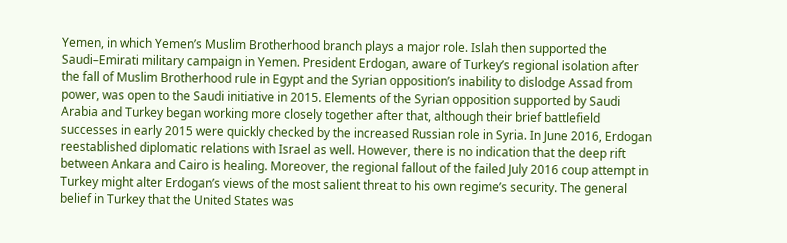Yemen, in which Yemen’s Muslim Brotherhood branch plays a major role. Islah then supported the Saudi–Emirati military campaign in Yemen. President Erdogan, aware of Turkey’s regional isolation after the fall of Muslim Brotherhood rule in Egypt and the Syrian opposition’s inability to dislodge Assad from power, was open to the Saudi initiative in 2015. Elements of the Syrian opposition supported by Saudi Arabia and Turkey began working more closely together after that, although their brief battlefield successes in early 2015 were quickly checked by the increased Russian role in Syria. In June 2016, Erdogan reestablished diplomatic relations with Israel as well. However, there is no indication that the deep rift between Ankara and Cairo is healing. Moreover, the regional fallout of the failed July 2016 coup attempt in Turkey might alter Erdogan’s views of the most salient threat to his own regime’s security. The general belief in Turkey that the United States was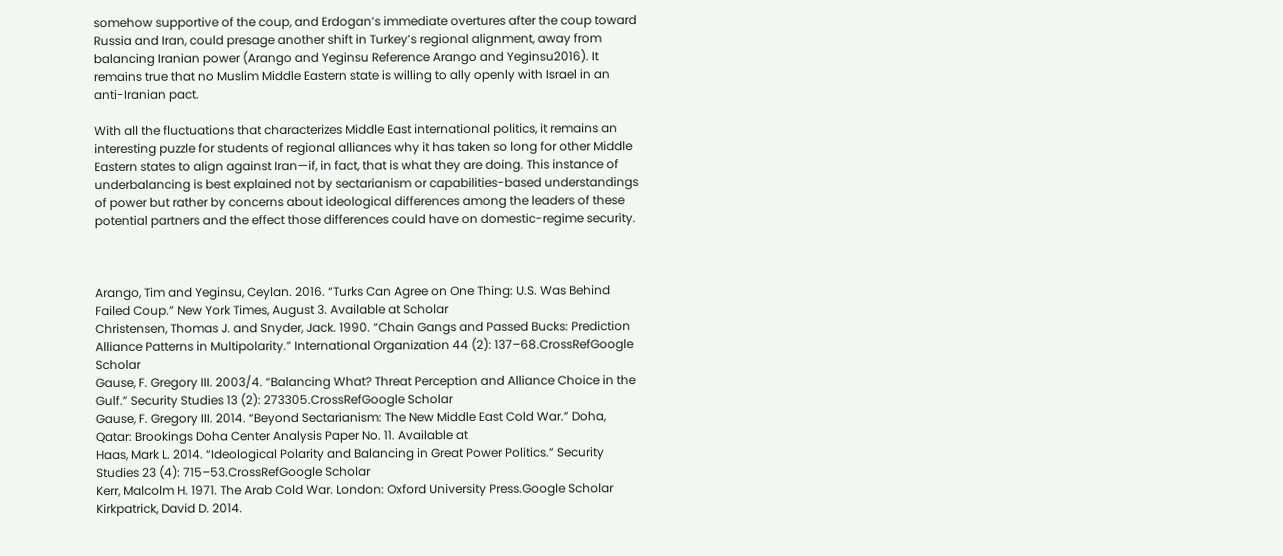somehow supportive of the coup, and Erdogan’s immediate overtures after the coup toward Russia and Iran, could presage another shift in Turkey’s regional alignment, away from balancing Iranian power (Arango and Yeginsu Reference Arango and Yeginsu2016). It remains true that no Muslim Middle Eastern state is willing to ally openly with Israel in an anti-Iranian pact.

With all the fluctuations that characterizes Middle East international politics, it remains an interesting puzzle for students of regional alliances why it has taken so long for other Middle Eastern states to align against Iran—if, in fact, that is what they are doing. This instance of underbalancing is best explained not by sectarianism or capabilities-based understandings of power but rather by concerns about ideological differences among the leaders of these potential partners and the effect those differences could have on domestic-regime security.



Arango, Tim and Yeginsu, Ceylan. 2016. “Turks Can Agree on One Thing: U.S. Was Behind Failed Coup.” New York Times, August 3. Available at Scholar
Christensen, Thomas J. and Snyder, Jack. 1990. “Chain Gangs and Passed Bucks: Prediction Alliance Patterns in Multipolarity.” International Organization 44 (2): 137–68.CrossRefGoogle Scholar
Gause, F. Gregory III. 2003/4. “Balancing What? Threat Perception and Alliance Choice in the Gulf.” Security Studies 13 (2): 273305.CrossRefGoogle Scholar
Gause, F. Gregory III. 2014. “Beyond Sectarianism: The New Middle East Cold War.” Doha, Qatar: Brookings Doha Center Analysis Paper No. 11. Available at
Haas, Mark L. 2014. “Ideological Polarity and Balancing in Great Power Politics.” Security Studies 23 (4): 715–53.CrossRefGoogle Scholar
Kerr, Malcolm H. 1971. The Arab Cold War. London: Oxford University Press.Google Scholar
Kirkpatrick, David D. 2014.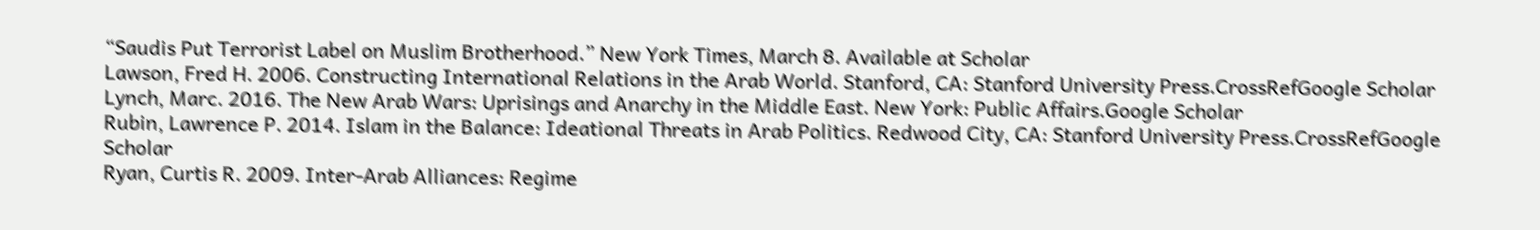“Saudis Put Terrorist Label on Muslim Brotherhood.” New York Times, March 8. Available at Scholar
Lawson, Fred H. 2006. Constructing International Relations in the Arab World. Stanford, CA: Stanford University Press.CrossRefGoogle Scholar
Lynch, Marc. 2016. The New Arab Wars: Uprisings and Anarchy in the Middle East. New York: Public Affairs.Google Scholar
Rubin, Lawrence P. 2014. Islam in the Balance: Ideational Threats in Arab Politics. Redwood City, CA: Stanford University Press.CrossRefGoogle Scholar
Ryan, Curtis R. 2009. Inter-Arab Alliances: Regime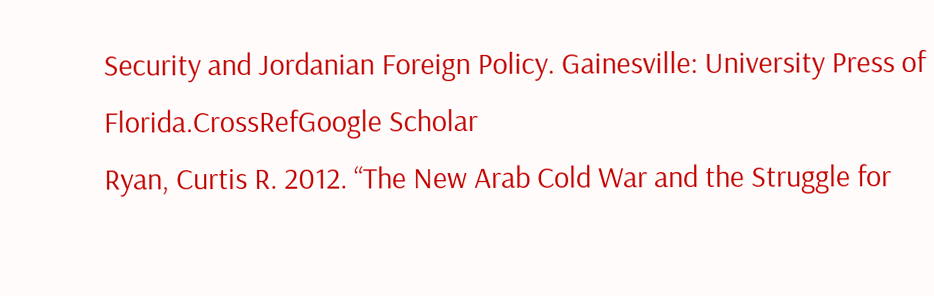Security and Jordanian Foreign Policy. Gainesville: University Press of Florida.CrossRefGoogle Scholar
Ryan, Curtis R. 2012. “The New Arab Cold War and the Struggle for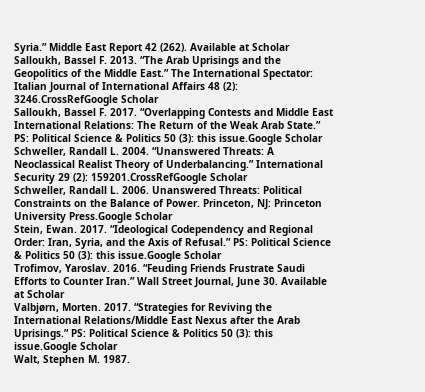Syria.” Middle East Report 42 (262). Available at Scholar
Salloukh, Bassel F. 2013. “The Arab Uprisings and the Geopolitics of the Middle East.” The International Spectator: Italian Journal of International Affairs 48 (2): 3246.CrossRefGoogle Scholar
Salloukh, Bassel F. 2017. “Overlapping Contests and Middle East International Relations: The Return of the Weak Arab State.” PS: Political Science & Politics 50 (3): this issue.Google Scholar
Schweller, Randall L. 2004. “Unanswered Threats: A Neoclassical Realist Theory of Underbalancing.” International Security 29 (2): 159201.CrossRefGoogle Scholar
Schweller, Randall L. 2006. Unanswered Threats: Political Constraints on the Balance of Power. Princeton, NJ: Princeton University Press.Google Scholar
Stein, Ewan. 2017. “Ideological Codependency and Regional Order: Iran, Syria, and the Axis of Refusal.” PS: Political Science & Politics 50 (3): this issue.Google Scholar
Trofimov, Yaroslav. 2016. “Feuding Friends Frustrate Saudi Efforts to Counter Iran.” Wall Street Journal, June 30. Available at Scholar
Valbjørn, Morten. 2017. “Strategies for Reviving the International Relations/Middle East Nexus after the Arab Uprisings.” PS: Political Science & Politics 50 (3): this issue.Google Scholar
Walt, Stephen M. 1987.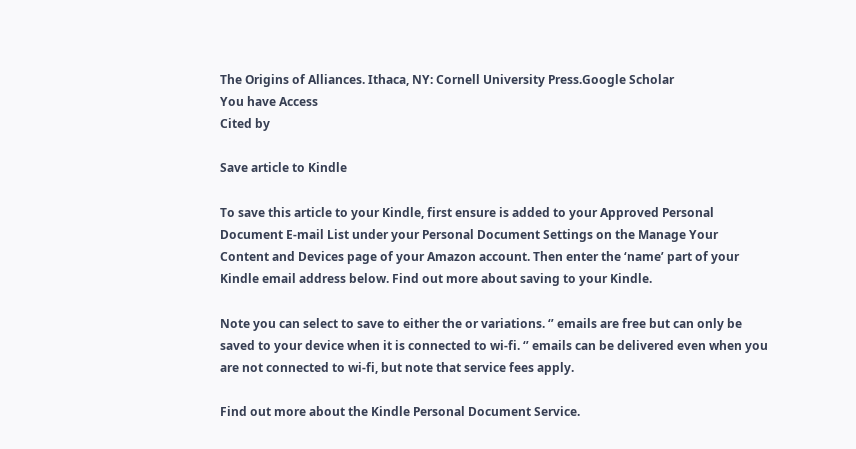The Origins of Alliances. Ithaca, NY: Cornell University Press.Google Scholar
You have Access
Cited by

Save article to Kindle

To save this article to your Kindle, first ensure is added to your Approved Personal Document E-mail List under your Personal Document Settings on the Manage Your Content and Devices page of your Amazon account. Then enter the ‘name’ part of your Kindle email address below. Find out more about saving to your Kindle.

Note you can select to save to either the or variations. ‘’ emails are free but can only be saved to your device when it is connected to wi-fi. ‘’ emails can be delivered even when you are not connected to wi-fi, but note that service fees apply.

Find out more about the Kindle Personal Document Service.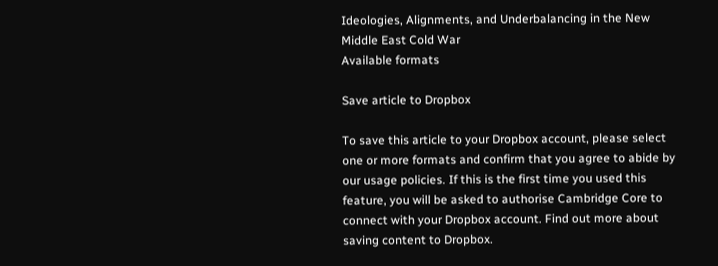Ideologies, Alignments, and Underbalancing in the New Middle East Cold War
Available formats

Save article to Dropbox

To save this article to your Dropbox account, please select one or more formats and confirm that you agree to abide by our usage policies. If this is the first time you used this feature, you will be asked to authorise Cambridge Core to connect with your Dropbox account. Find out more about saving content to Dropbox.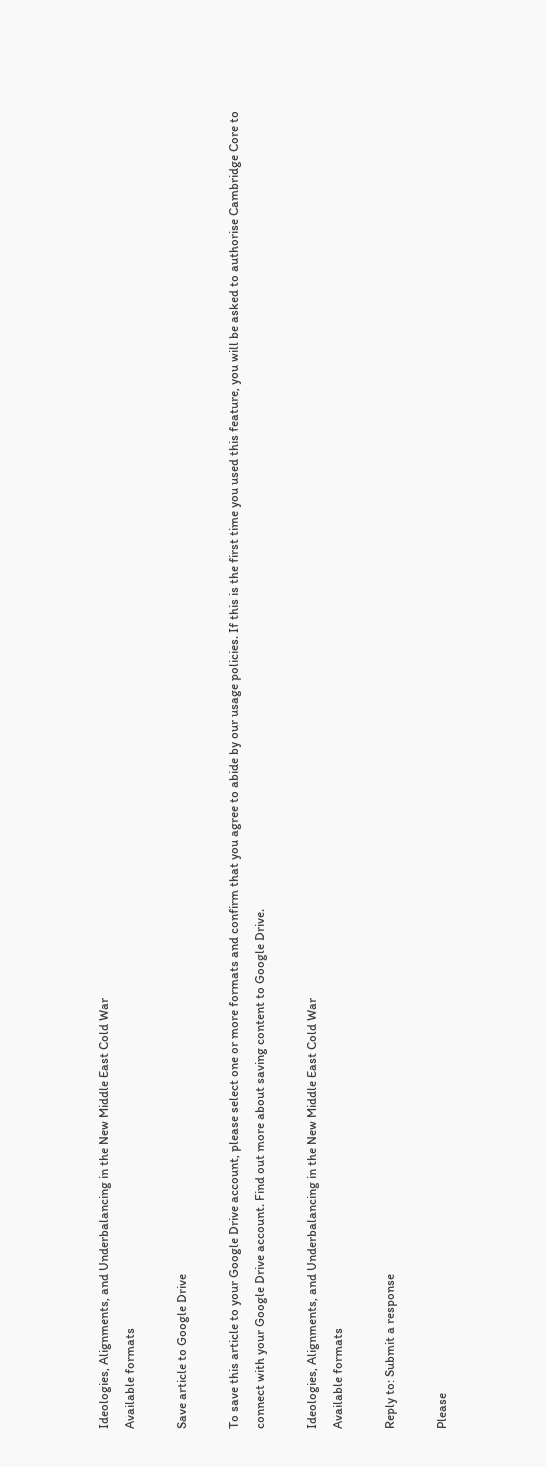Ideologies, Alignments, and Underbalancing in the New Middle East Cold War
Available formats

Save article to Google Drive

To save this article to your Google Drive account, please select one or more formats and confirm that you agree to abide by our usage policies. If this is the first time you used this feature, you will be asked to authorise Cambridge Core to connect with your Google Drive account. Find out more about saving content to Google Drive.

Ideologies, Alignments, and Underbalancing in the New Middle East Cold War
Available formats

Reply to: Submit a response

Please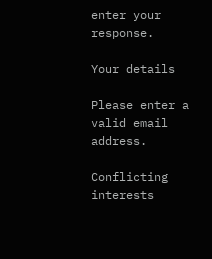enter your response.

Your details

Please enter a valid email address.

Conflicting interests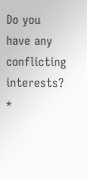Do you have any conflicting interests? *